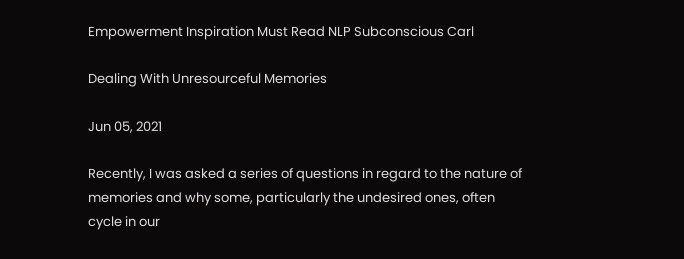Empowerment Inspiration Must Read NLP Subconscious Carl

Dealing With Unresourceful Memories

Jun 05, 2021

Recently, I was asked a series of questions in regard to the nature of memories and why some, particularly the undesired ones, often cycle in our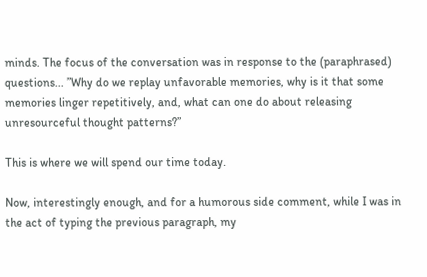minds. The focus of the conversation was in response to the (paraphrased) questions... ”Why do we replay unfavorable memories, why is it that some memories linger repetitively, and, what can one do about releasing unresourceful thought patterns?”

This is where we will spend our time today.

Now, interestingly enough, and for a humorous side comment, while I was in the act of typing the previous paragraph, my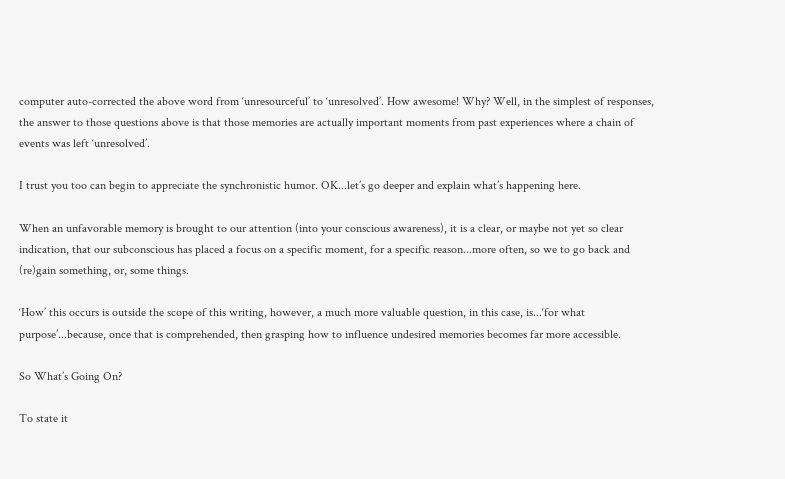computer auto-corrected the above word from ‘unresourceful’ to ‘unresolved’. How awesome! Why? Well, in the simplest of responses, the answer to those questions above is that those memories are actually important moments from past experiences where a chain of events was left ‘unresolved’.

I trust you too can begin to appreciate the synchronistic humor. OK...let’s go deeper and explain what’s happening here.

When an unfavorable memory is brought to our attention (into your conscious awareness), it is a clear, or maybe not yet so clear indication, that our subconscious has placed a focus on a specific moment, for a specific reason...more often, so we to go back and (re)gain something, or, some things.

‘How’ this occurs is outside the scope of this writing, however, a much more valuable question, in this case, is...‘for what purpose’...because, once that is comprehended, then grasping how to influence undesired memories becomes far more accessible.

So What’s Going On?

To state it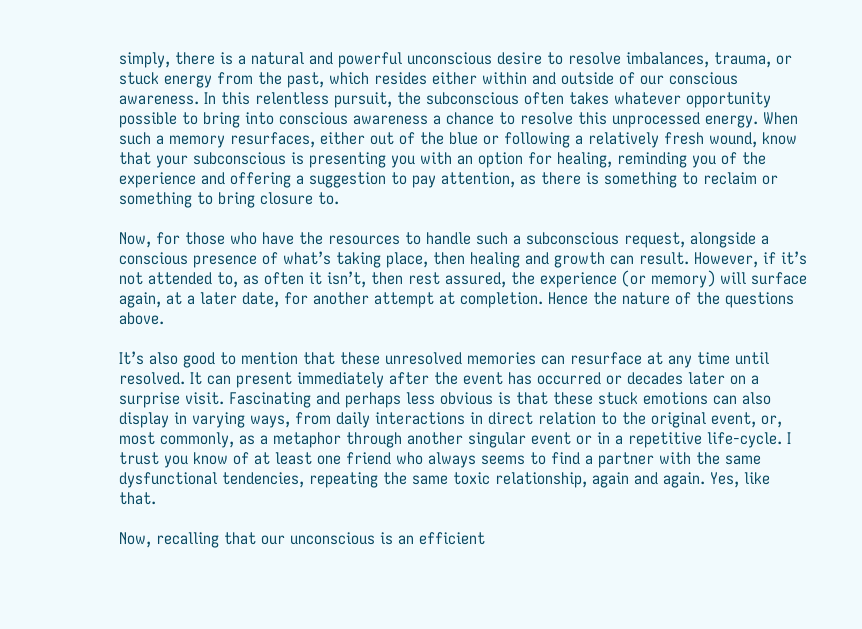simply, there is a natural and powerful unconscious desire to resolve imbalances, trauma, or stuck energy from the past, which resides either within and outside of our conscious awareness. In this relentless pursuit, the subconscious often takes whatever opportunity possible to bring into conscious awareness a chance to resolve this unprocessed energy. When such a memory resurfaces, either out of the blue or following a relatively fresh wound, know that your subconscious is presenting you with an option for healing, reminding you of the experience and offering a suggestion to pay attention, as there is something to reclaim or something to bring closure to.

Now, for those who have the resources to handle such a subconscious request, alongside a conscious presence of what’s taking place, then healing and growth can result. However, if it’s not attended to, as often it isn’t, then rest assured, the experience (or memory) will surface again, at a later date, for another attempt at completion. Hence the nature of the questions above.

It’s also good to mention that these unresolved memories can resurface at any time until resolved. It can present immediately after the event has occurred or decades later on a surprise visit. Fascinating and perhaps less obvious is that these stuck emotions can also display in varying ways, from daily interactions in direct relation to the original event, or, most commonly, as a metaphor through another singular event or in a repetitive life-cycle. I trust you know of at least one friend who always seems to find a partner with the same dysfunctional tendencies, repeating the same toxic relationship, again and again. Yes, like that.

Now, recalling that our unconscious is an efficient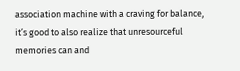association machine with a craving for balance, it’s good to also realize that unresourceful memories can and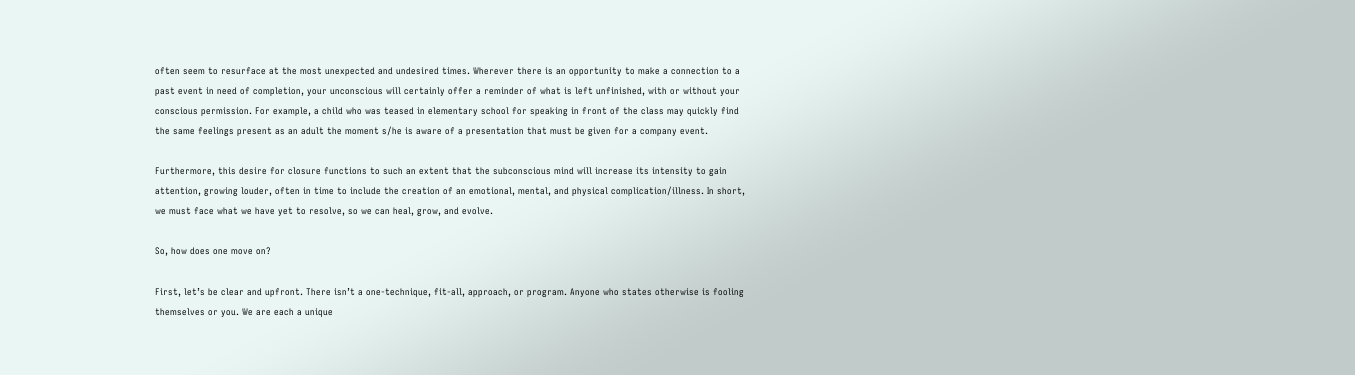often seem to resurface at the most unexpected and undesired times. Wherever there is an opportunity to make a connection to a past event in need of completion, your unconscious will certainly offer a reminder of what is left unfinished, with or without your conscious permission. For example, a child who was teased in elementary school for speaking in front of the class may quickly find the same feelings present as an adult the moment s/he is aware of a presentation that must be given for a company event.

Furthermore, this desire for closure functions to such an extent that the subconscious mind will increase its intensity to gain attention, growing louder, often in time to include the creation of an emotional, mental, and physical complication/illness. In short, we must face what we have yet to resolve, so we can heal, grow, and evolve.

So, how does one move on?

First, let’s be clear and upfront. There isn’t a one-technique, fit-all, approach, or program. Anyone who states otherwise is fooling themselves or you. We are each a unique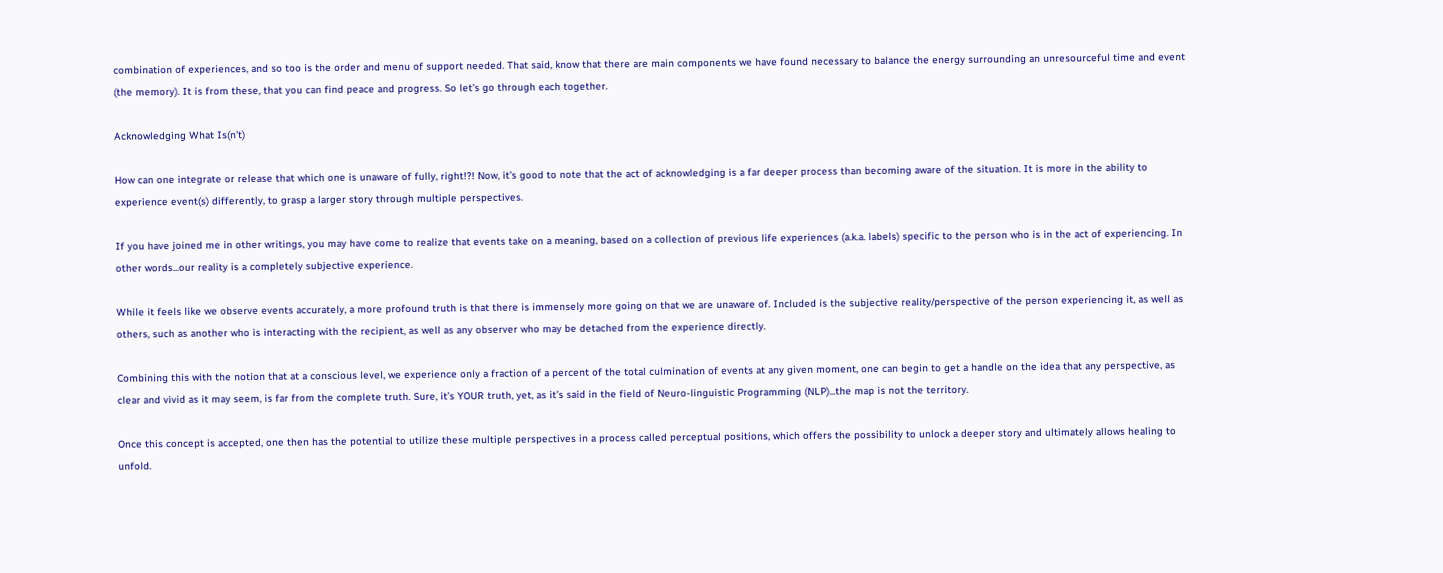combination of experiences, and so too is the order and menu of support needed. That said, know that there are main components we have found necessary to balance the energy surrounding an unresourceful time and event (the memory). It is from these, that you can find peace and progress. So let’s go through each together.

Acknowledging What Is(n’t)

How can one integrate or release that which one is unaware of fully, right!?! Now, it’s good to note that the act of acknowledging is a far deeper process than becoming aware of the situation. It is more in the ability to experience event(s) differently, to grasp a larger story through multiple perspectives.

If you have joined me in other writings, you may have come to realize that events take on a meaning, based on a collection of previous life experiences (a.k.a. labels) specific to the person who is in the act of experiencing. In other words...our reality is a completely subjective experience.

While it feels like we observe events accurately, a more profound truth is that there is immensely more going on that we are unaware of. Included is the subjective reality/perspective of the person experiencing it, as well as others, such as another who is interacting with the recipient, as well as any observer who may be detached from the experience directly.

Combining this with the notion that at a conscious level, we experience only a fraction of a percent of the total culmination of events at any given moment, one can begin to get a handle on the idea that any perspective, as clear and vivid as it may seem, is far from the complete truth. Sure, it’s YOUR truth, yet, as it’s said in the field of Neuro-linguistic Programming (NLP)...the map is not the territory.

Once this concept is accepted, one then has the potential to utilize these multiple perspectives in a process called perceptual positions, which offers the possibility to unlock a deeper story and ultimately allows healing to unfold.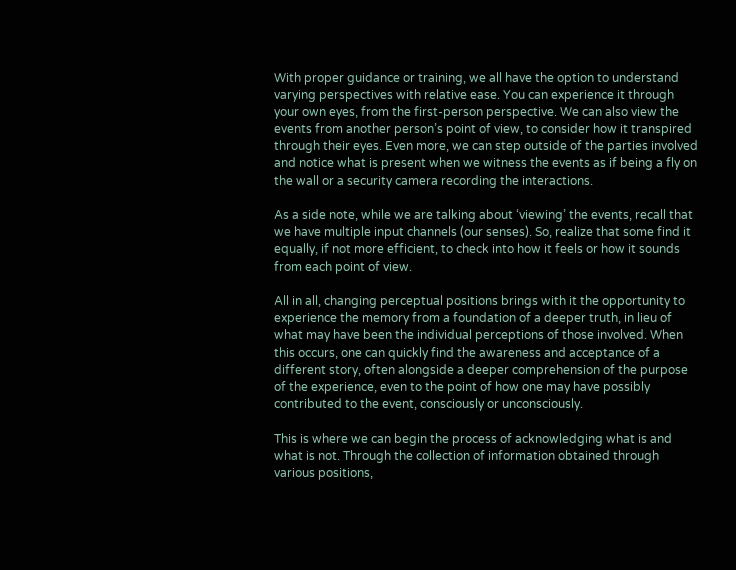With proper guidance or training, we all have the option to understand varying perspectives with relative ease. You can experience it through your own eyes, from the first-person perspective. We can also view the events from another person’s point of view, to consider how it transpired through their eyes. Even more, we can step outside of the parties involved and notice what is present when we witness the events as if being a fly on the wall or a security camera recording the interactions.

As a side note, while we are talking about ‘viewing’ the events, recall that we have multiple input channels (our senses). So, realize that some find it equally, if not more efficient, to check into how it feels or how it sounds from each point of view.

All in all, changing perceptual positions brings with it the opportunity to experience the memory from a foundation of a deeper truth, in lieu of what may have been the individual perceptions of those involved. When this occurs, one can quickly find the awareness and acceptance of a different story, often alongside a deeper comprehension of the purpose of the experience, even to the point of how one may have possibly contributed to the event, consciously or unconsciously.

This is where we can begin the process of acknowledging what is and what is not. Through the collection of information obtained through various positions,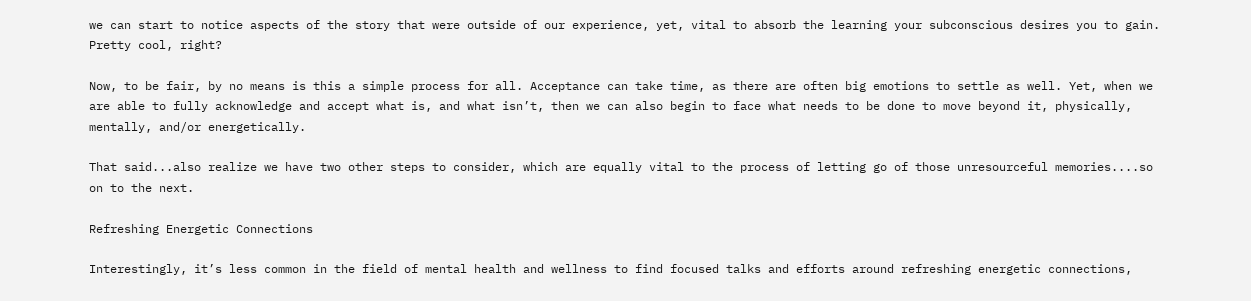we can start to notice aspects of the story that were outside of our experience, yet, vital to absorb the learning your subconscious desires you to gain. Pretty cool, right?

Now, to be fair, by no means is this a simple process for all. Acceptance can take time, as there are often big emotions to settle as well. Yet, when we are able to fully acknowledge and accept what is, and what isn’t, then we can also begin to face what needs to be done to move beyond it, physically, mentally, and/or energetically.

That said...also realize we have two other steps to consider, which are equally vital to the process of letting go of those unresourceful memories....so on to the next.

Refreshing Energetic Connections

Interestingly, it’s less common in the field of mental health and wellness to find focused talks and efforts around refreshing energetic connections,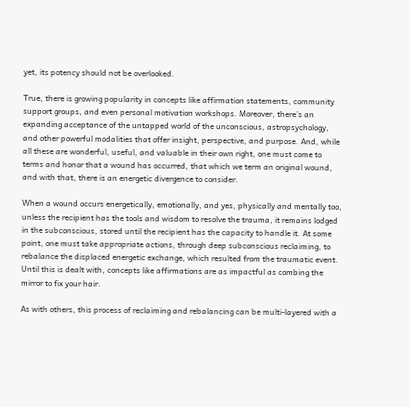yet, its potency should not be overlooked.

True, there is growing popularity in concepts like affirmation statements, community support groups, and even personal motivation workshops. Moreover, there’s an expanding acceptance of the untapped world of the unconscious, astropsychology, and other powerful modalities that offer insight, perspective, and purpose. And, while all these are wonderful, useful, and valuable in their own right, one must come to terms and honor that a wound has occurred, that which we term an original wound, and with that, there is an energetic divergence to consider.

When a wound occurs energetically, emotionally, and yes, physically and mentally too, unless the recipient has the tools and wisdom to resolve the trauma, it remains lodged in the subconscious, stored until the recipient has the capacity to handle it. At some point, one must take appropriate actions, through deep subconscious reclaiming, to rebalance the displaced energetic exchange, which resulted from the traumatic event. Until this is dealt with, concepts like affirmations are as impactful as combing the mirror to fix your hair.

As with others, this process of reclaiming and rebalancing can be multi-layered with a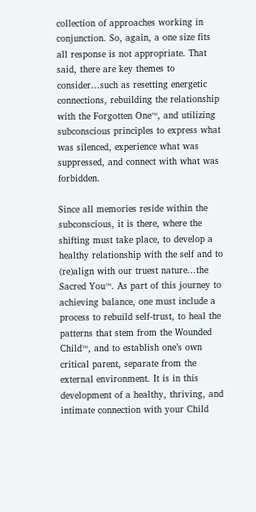collection of approaches working in conjunction. So, again, a one size fits all response is not appropriate. That said, there are key themes to consider...such as resetting energetic connections, rebuilding the relationship with the Forgotten One™, and utilizing subconscious principles to express what was silenced, experience what was suppressed, and connect with what was forbidden.

Since all memories reside within the subconscious, it is there, where the shifting must take place, to develop a healthy relationship with the self and to (re)align with our truest nature...the Sacred You™. As part of this journey to achieving balance, one must include a process to rebuild self-trust, to heal the patterns that stem from the Wounded Child™, and to establish one’s own critical parent, separate from the external environment. It is in this development of a healthy, thriving, and intimate connection with your Child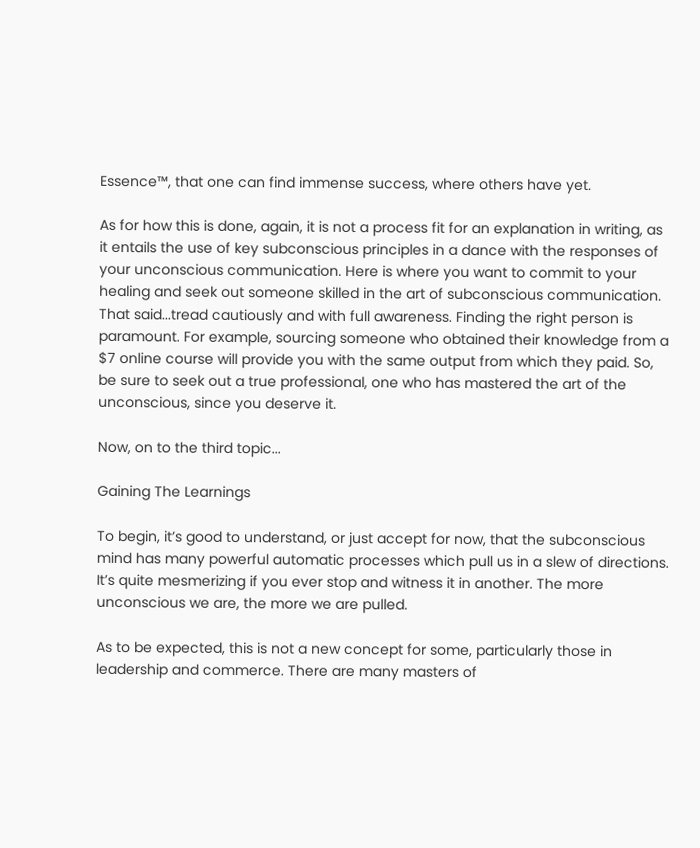Essence™, that one can find immense success, where others have yet.

As for how this is done, again, it is not a process fit for an explanation in writing, as it entails the use of key subconscious principles in a dance with the responses of your unconscious communication. Here is where you want to commit to your healing and seek out someone skilled in the art of subconscious communication. That said...tread cautiously and with full awareness. Finding the right person is paramount. For example, sourcing someone who obtained their knowledge from a $7 online course will provide you with the same output from which they paid. So, be sure to seek out a true professional, one who has mastered the art of the unconscious, since you deserve it.

Now, on to the third topic...

Gaining The Learnings

To begin, it’s good to understand, or just accept for now, that the subconscious mind has many powerful automatic processes which pull us in a slew of directions. It’s quite mesmerizing if you ever stop and witness it in another. The more unconscious we are, the more we are pulled.

As to be expected, this is not a new concept for some, particularly those in leadership and commerce. There are many masters of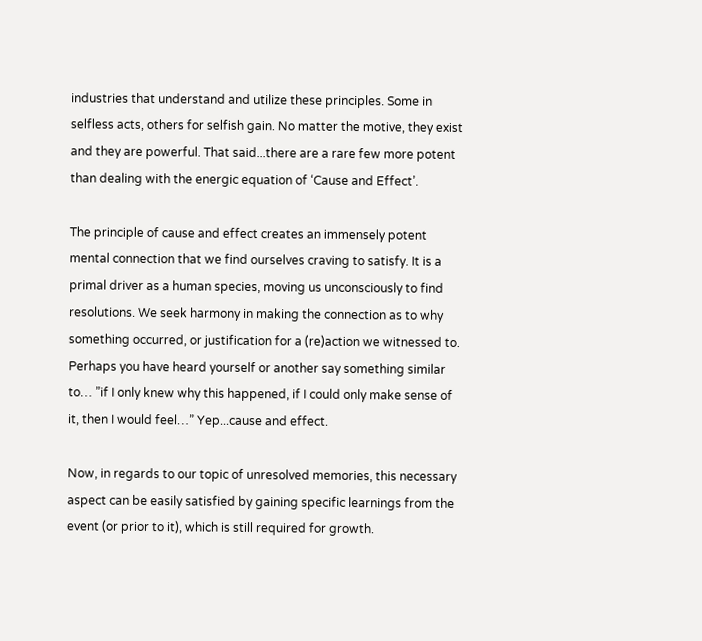industries that understand and utilize these principles. Some in selfless acts, others for selfish gain. No matter the motive, they exist and they are powerful. That said...there are a rare few more potent than dealing with the energic equation of ‘Cause and Effect’.

The principle of cause and effect creates an immensely potent mental connection that we find ourselves craving to satisfy. It is a primal driver as a human species, moving us unconsciously to find resolutions. We seek harmony in making the connection as to why something occurred, or justification for a (re)action we witnessed to. Perhaps you have heard yourself or another say something similar to… ”if I only knew why this happened, if I could only make sense of it, then I would feel…” Yep...cause and effect.

Now, in regards to our topic of unresolved memories, this necessary aspect can be easily satisfied by gaining specific learnings from the event (or prior to it), which is still required for growth.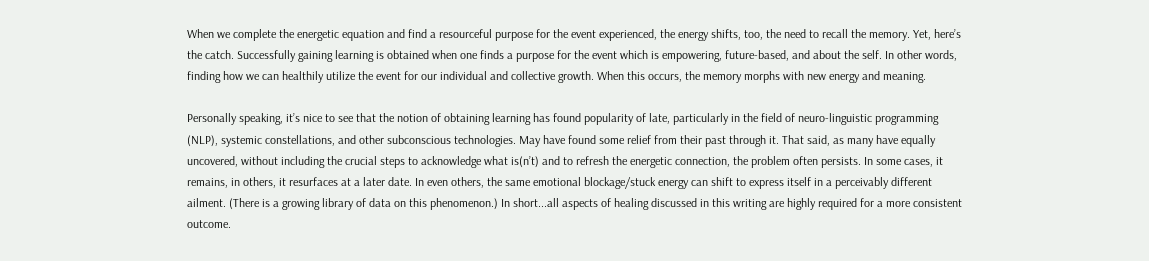When we complete the energetic equation and find a resourceful purpose for the event experienced, the energy shifts, too, the need to recall the memory. Yet, here’s the catch. Successfully gaining learning is obtained when one finds a purpose for the event which is empowering, future-based, and about the self. In other words, finding how we can healthily utilize the event for our individual and collective growth. When this occurs, the memory morphs with new energy and meaning.

Personally speaking, it’s nice to see that the notion of obtaining learning has found popularity of late, particularly in the field of neuro-linguistic programming (NLP), systemic constellations, and other subconscious technologies. May have found some relief from their past through it. That said, as many have equally uncovered, without including the crucial steps to acknowledge what is(n’t) and to refresh the energetic connection, the problem often persists. In some cases, it remains, in others, it resurfaces at a later date. In even others, the same emotional blockage/stuck energy can shift to express itself in a perceivably different ailment. (There is a growing library of data on this phenomenon.) In short...all aspects of healing discussed in this writing are highly required for a more consistent outcome.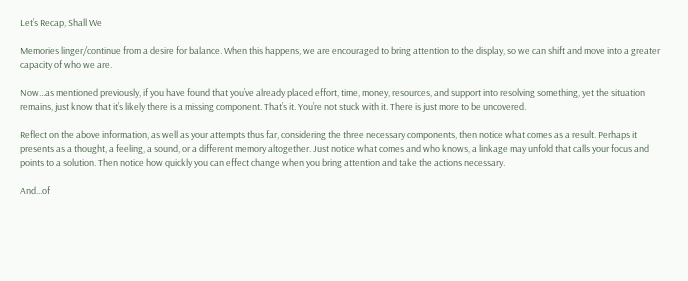Let’s Recap, Shall We

Memories linger/continue from a desire for balance. When this happens, we are encouraged to bring attention to the display, so we can shift and move into a greater capacity of who we are.

Now...as mentioned previously, if you have found that you’ve already placed effort, time, money, resources, and support into resolving something, yet the situation remains, just know that it’s likely there is a missing component. That’s it. You’re not stuck with it. There is just more to be uncovered.

Reflect on the above information, as well as your attempts thus far, considering the three necessary components, then notice what comes as a result. Perhaps it presents as a thought, a feeling, a sound, or a different memory altogether. Just notice what comes and who knows, a linkage may unfold that calls your focus and points to a solution. Then notice how quickly you can effect change when you bring attention and take the actions necessary.

And...of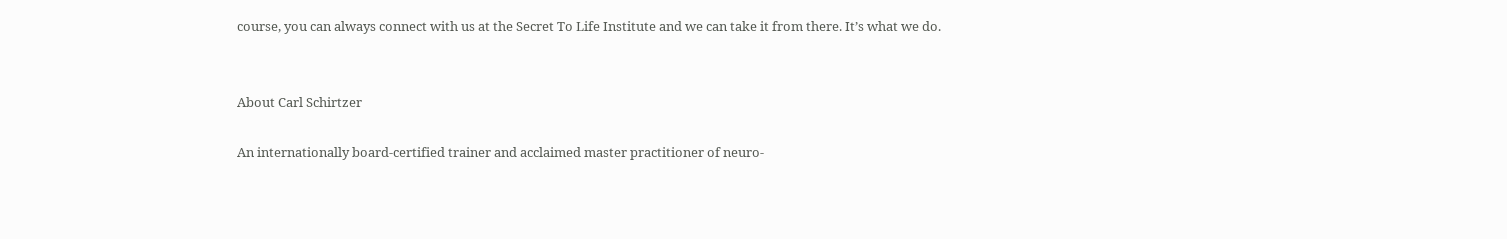course, you can always connect with us at the Secret To Life Institute and we can take it from there. It’s what we do.


About Carl Schirtzer

An internationally board-certified trainer and acclaimed master practitioner of neuro-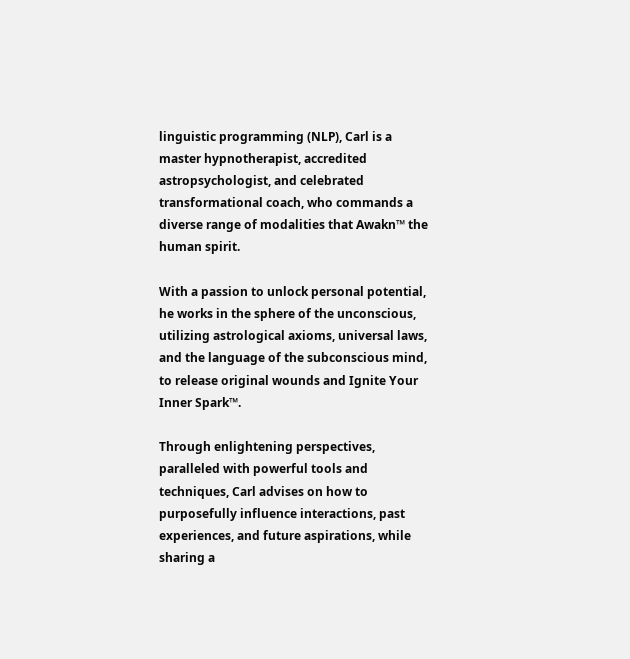linguistic programming (NLP), Carl is a master hypnotherapist, accredited astropsychologist, and celebrated transformational coach, who commands a diverse range of modalities that Awakn™ the human spirit.

With a passion to unlock personal potential, he works in the sphere of the unconscious, utilizing astrological axioms, universal laws, and the language of the subconscious mind, to release original wounds and Ignite Your Inner Spark™.

Through enlightening perspectives, paralleled with powerful tools and techniques, Carl advises on how to purposefully influence interactions, past experiences, and future aspirations, while sharing a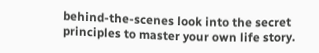behind-the-scenes look into the secret principles to master your own life story.